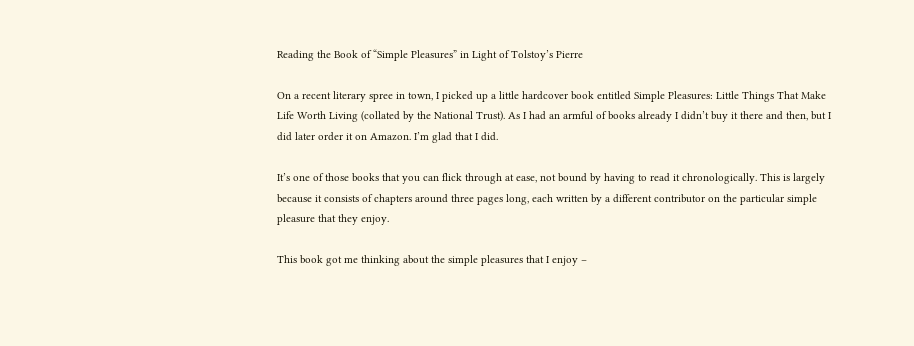Reading the Book of “Simple Pleasures” in Light of Tolstoy’s Pierre

On a recent literary spree in town, I picked up a little hardcover book entitled Simple Pleasures: Little Things That Make Life Worth Living (collated by the National Trust). As I had an armful of books already I didn’t buy it there and then, but I did later order it on Amazon. I’m glad that I did.

It’s one of those books that you can flick through at ease, not bound by having to read it chronologically. This is largely because it consists of chapters around three pages long, each written by a different contributor on the particular simple pleasure that they enjoy.

This book got me thinking about the simple pleasures that I enjoy –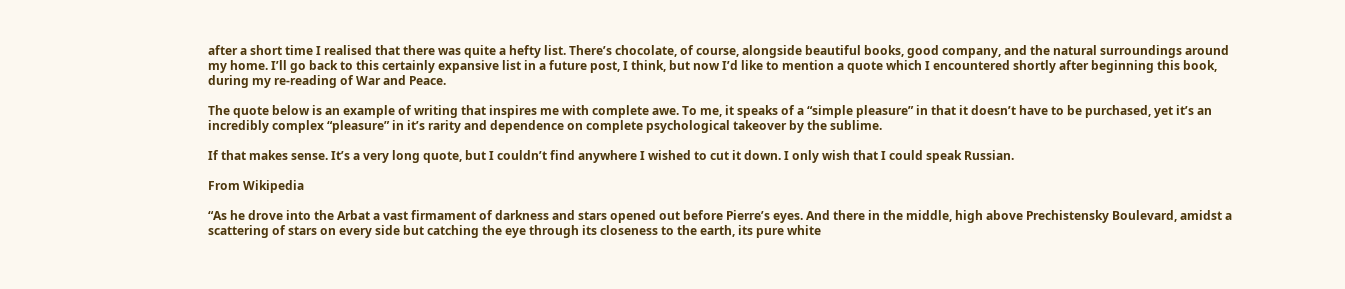after a short time I realised that there was quite a hefty list. There’s chocolate, of course, alongside beautiful books, good company, and the natural surroundings around my home. I’ll go back to this certainly expansive list in a future post, I think, but now I’d like to mention a quote which I encountered shortly after beginning this book, during my re-reading of War and Peace.

The quote below is an example of writing that inspires me with complete awe. To me, it speaks of a “simple pleasure” in that it doesn’t have to be purchased, yet it’s an incredibly complex “pleasure” in it’s rarity and dependence on complete psychological takeover by the sublime.

If that makes sense. It’s a very long quote, but I couldn’t find anywhere I wished to cut it down. I only wish that I could speak Russian.

From Wikipedia

“As he drove into the Arbat a vast firmament of darkness and stars opened out before Pierre’s eyes. And there in the middle, high above Prechistensky Boulevard, amidst a scattering of stars on every side but catching the eye through its closeness to the earth, its pure white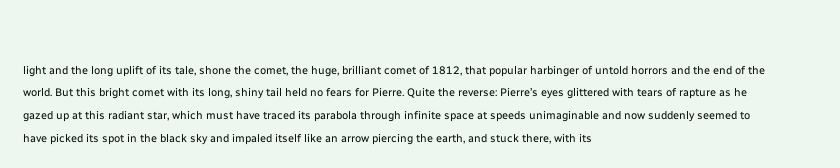light and the long uplift of its tale, shone the comet, the huge, brilliant comet of 1812, that popular harbinger of untold horrors and the end of the world. But this bright comet with its long, shiny tail held no fears for Pierre. Quite the reverse: Pierre’s eyes glittered with tears of rapture as he gazed up at this radiant star, which must have traced its parabola through infinite space at speeds unimaginable and now suddenly seemed to have picked its spot in the black sky and impaled itself like an arrow piercing the earth, and stuck there, with its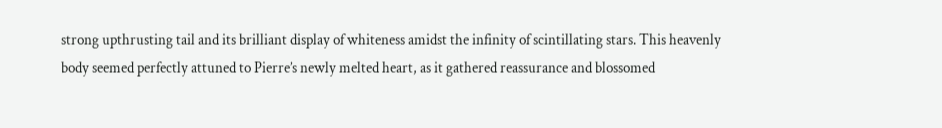strong upthrusting tail and its brilliant display of whiteness amidst the infinity of scintillating stars. This heavenly body seemed perfectly attuned to Pierre’s newly melted heart, as it gathered reassurance and blossomed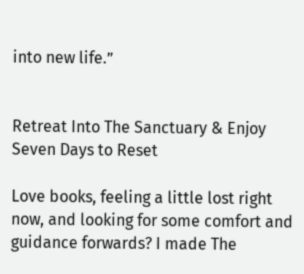into new life.”


Retreat Into The Sanctuary & Enjoy Seven Days to Reset

Love books, feeling a little lost right now, and looking for some comfort and guidance forwards? I made The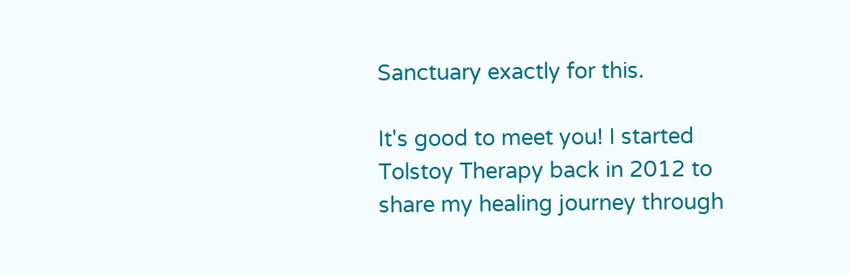Sanctuary exactly for this.

It's good to meet you! I started Tolstoy Therapy back in 2012 to share my healing journey through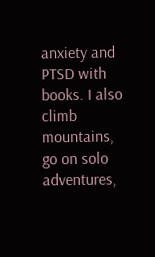anxiety and PTSD with books. I also climb mountains, go on solo adventures,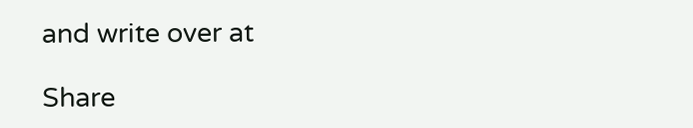and write over at

Share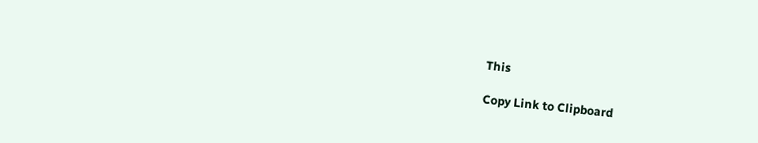This

Copy Link to Clipboard